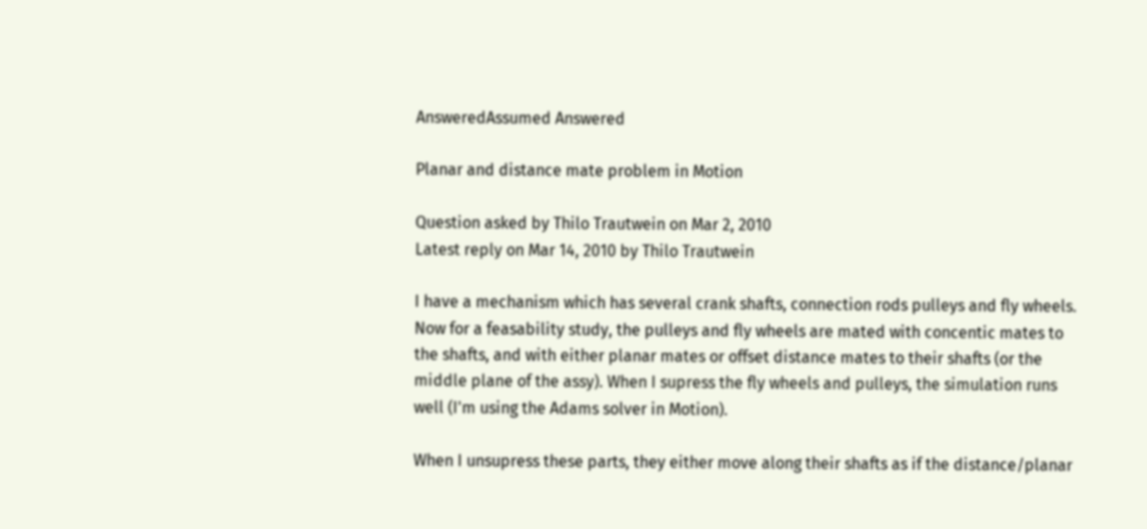AnsweredAssumed Answered

Planar and distance mate problem in Motion

Question asked by Thilo Trautwein on Mar 2, 2010
Latest reply on Mar 14, 2010 by Thilo Trautwein

I have a mechanism which has several crank shafts, connection rods pulleys and fly wheels. Now for a feasability study, the pulleys and fly wheels are mated with concentic mates to the shafts, and with either planar mates or offset distance mates to their shafts (or the middle plane of the assy). When I supress the fly wheels and pulleys, the simulation runs well (I'm using the Adams solver in Motion).

When I unsupress these parts, they either move along their shafts as if the distance/planar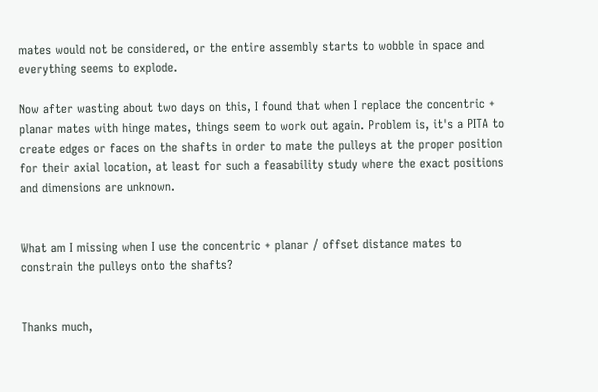mates would not be considered, or the entire assembly starts to wobble in space and everything seems to explode.

Now after wasting about two days on this, I found that when I replace the concentric + planar mates with hinge mates, things seem to work out again. Problem is, it's a PITA to create edges or faces on the shafts in order to mate the pulleys at the proper position for their axial location, at least for such a feasability study where the exact positions and dimensions are unknown.


What am I missing when I use the concentric + planar / offset distance mates to constrain the pulleys onto the shafts?


Thanks much,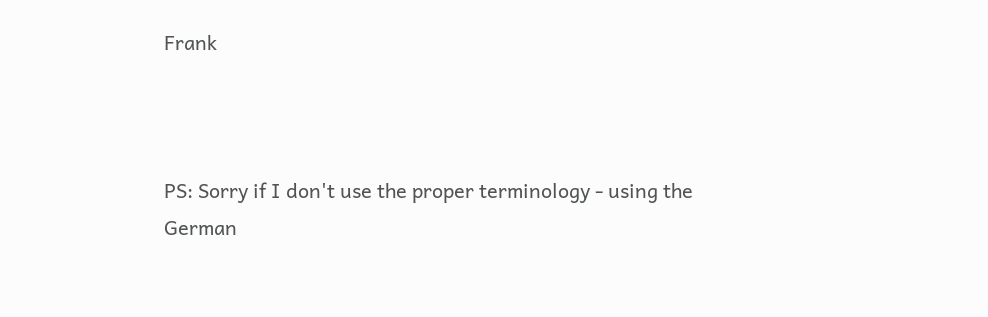Frank



PS: Sorry if I don't use the proper terminology - using the German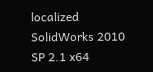localized SolidWorks 2010 SP 2.1 x64